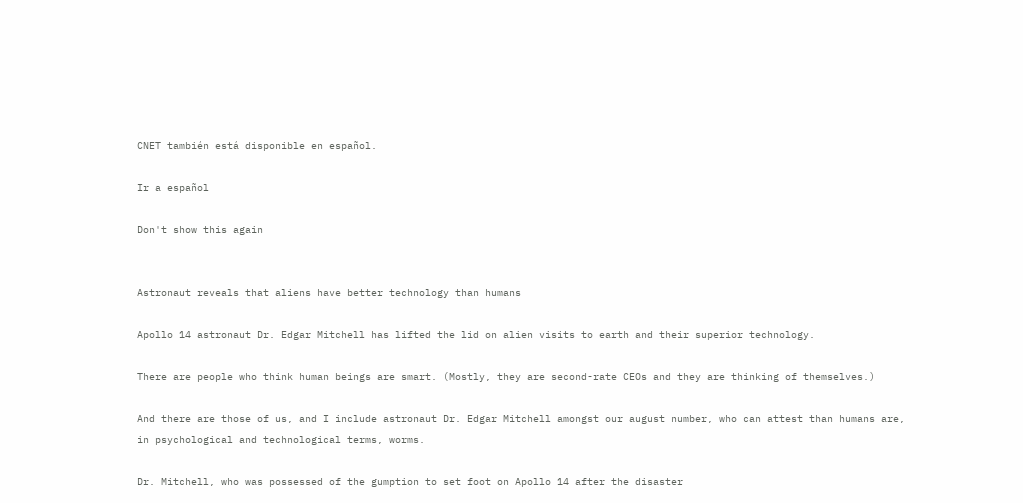CNET también está disponible en español.

Ir a español

Don't show this again


Astronaut reveals that aliens have better technology than humans

Apollo 14 astronaut Dr. Edgar Mitchell has lifted the lid on alien visits to earth and their superior technology.

There are people who think human beings are smart. (Mostly, they are second-rate CEOs and they are thinking of themselves.)

And there are those of us, and I include astronaut Dr. Edgar Mitchell amongst our august number, who can attest than humans are, in psychological and technological terms, worms.

Dr. Mitchell, who was possessed of the gumption to set foot on Apollo 14 after the disaster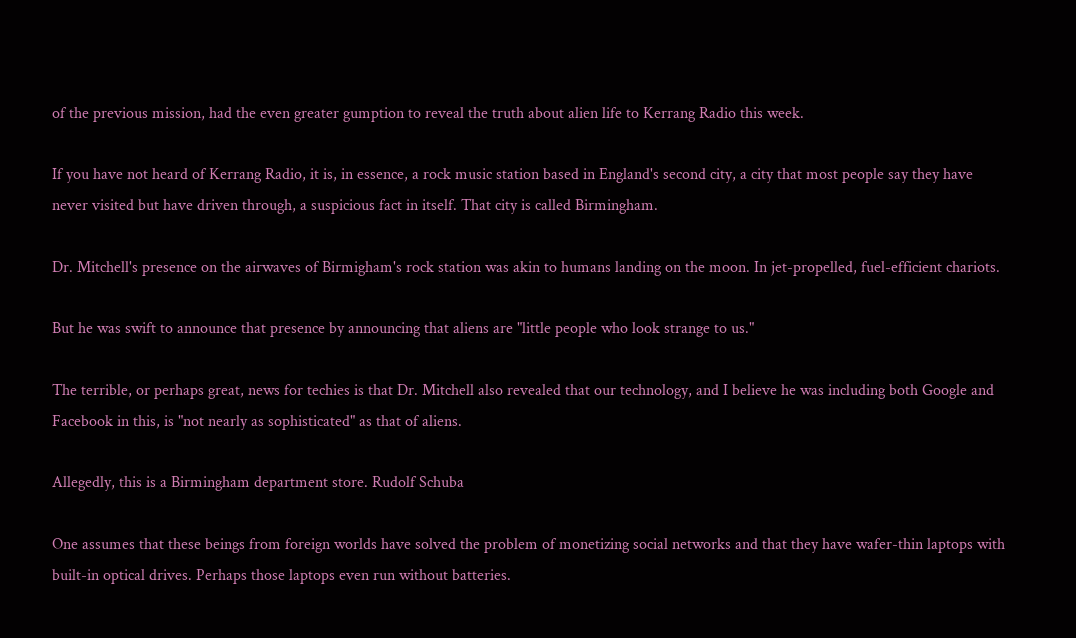of the previous mission, had the even greater gumption to reveal the truth about alien life to Kerrang Radio this week.

If you have not heard of Kerrang Radio, it is, in essence, a rock music station based in England's second city, a city that most people say they have never visited but have driven through, a suspicious fact in itself. That city is called Birmingham.

Dr. Mitchell's presence on the airwaves of Birmigham's rock station was akin to humans landing on the moon. In jet-propelled, fuel-efficient chariots.

But he was swift to announce that presence by announcing that aliens are "little people who look strange to us."

The terrible, or perhaps great, news for techies is that Dr. Mitchell also revealed that our technology, and I believe he was including both Google and Facebook in this, is "not nearly as sophisticated" as that of aliens.

Allegedly, this is a Birmingham department store. Rudolf Schuba

One assumes that these beings from foreign worlds have solved the problem of monetizing social networks and that they have wafer-thin laptops with built-in optical drives. Perhaps those laptops even run without batteries.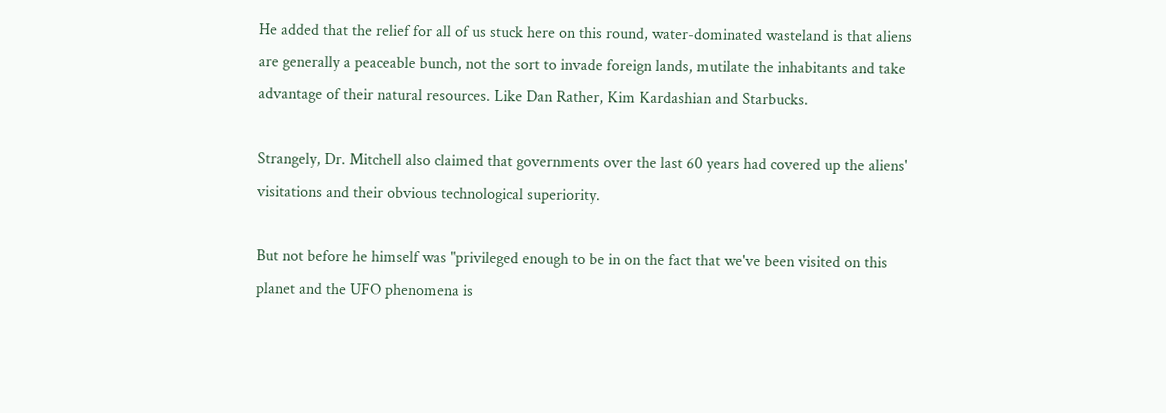He added that the relief for all of us stuck here on this round, water-dominated wasteland is that aliens are generally a peaceable bunch, not the sort to invade foreign lands, mutilate the inhabitants and take advantage of their natural resources. Like Dan Rather, Kim Kardashian and Starbucks.

Strangely, Dr. Mitchell also claimed that governments over the last 60 years had covered up the aliens' visitations and their obvious technological superiority.

But not before he himself was "privileged enough to be in on the fact that we've been visited on this planet and the UFO phenomena is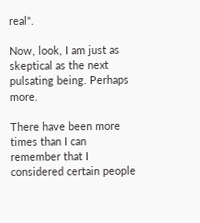real".

Now, look, I am just as skeptical as the next pulsating being. Perhaps more.

There have been more times than I can remember that I considered certain people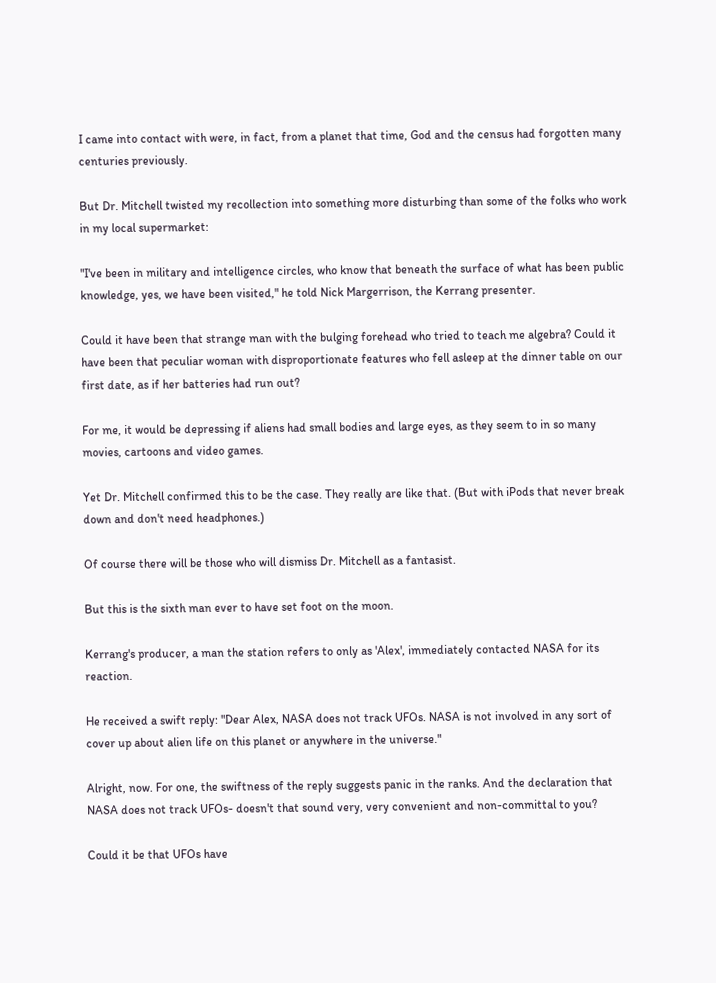I came into contact with were, in fact, from a planet that time, God and the census had forgotten many centuries previously.

But Dr. Mitchell twisted my recollection into something more disturbing than some of the folks who work in my local supermarket:

"I've been in military and intelligence circles, who know that beneath the surface of what has been public knowledge, yes, we have been visited," he told Nick Margerrison, the Kerrang presenter.

Could it have been that strange man with the bulging forehead who tried to teach me algebra? Could it have been that peculiar woman with disproportionate features who fell asleep at the dinner table on our first date, as if her batteries had run out?

For me, it would be depressing if aliens had small bodies and large eyes, as they seem to in so many movies, cartoons and video games.

Yet Dr. Mitchell confirmed this to be the case. They really are like that. (But with iPods that never break down and don't need headphones.)

Of course there will be those who will dismiss Dr. Mitchell as a fantasist.

But this is the sixth man ever to have set foot on the moon.

Kerrang's producer, a man the station refers to only as 'Alex', immediately contacted NASA for its reaction.

He received a swift reply: "Dear Alex, NASA does not track UFOs. NASA is not involved in any sort of cover up about alien life on this planet or anywhere in the universe."

Alright, now. For one, the swiftness of the reply suggests panic in the ranks. And the declaration that NASA does not track UFOs- doesn't that sound very, very convenient and non-committal to you?

Could it be that UFOs have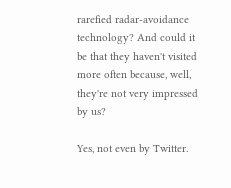rarefied radar-avoidance technology? And could it be that they haven't visited more often because, well, they're not very impressed by us?

Yes, not even by Twitter.